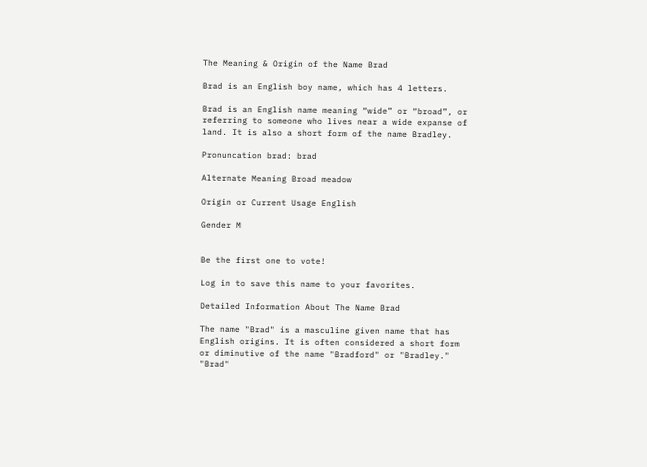The Meaning & Origin of the Name Brad

Brad is an English boy name, which has 4 letters.

Brad is an English name meaning “wide” or “broad”, or referring to someone who lives near a wide expanse of land. It is also a short form of the name Bradley.

Pronuncation brad: brad

Alternate Meaning Broad meadow

Origin or Current Usage English

Gender M


Be the first one to vote!

Log in to save this name to your favorites.

Detailed Information About The Name Brad

The name "Brad" is a masculine given name that has English origins. It is often considered a short form or diminutive of the name "Bradford" or "Bradley." "Brad"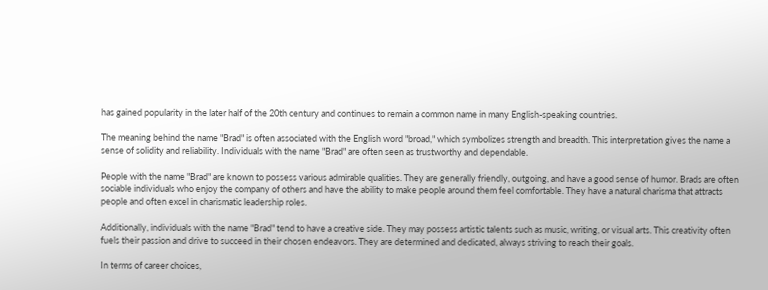has gained popularity in the later half of the 20th century and continues to remain a common name in many English-speaking countries.

The meaning behind the name "Brad" is often associated with the English word "broad," which symbolizes strength and breadth. This interpretation gives the name a sense of solidity and reliability. Individuals with the name "Brad" are often seen as trustworthy and dependable.

People with the name "Brad" are known to possess various admirable qualities. They are generally friendly, outgoing, and have a good sense of humor. Brads are often sociable individuals who enjoy the company of others and have the ability to make people around them feel comfortable. They have a natural charisma that attracts people and often excel in charismatic leadership roles.

Additionally, individuals with the name "Brad" tend to have a creative side. They may possess artistic talents such as music, writing, or visual arts. This creativity often fuels their passion and drive to succeed in their chosen endeavors. They are determined and dedicated, always striving to reach their goals.

In terms of career choices,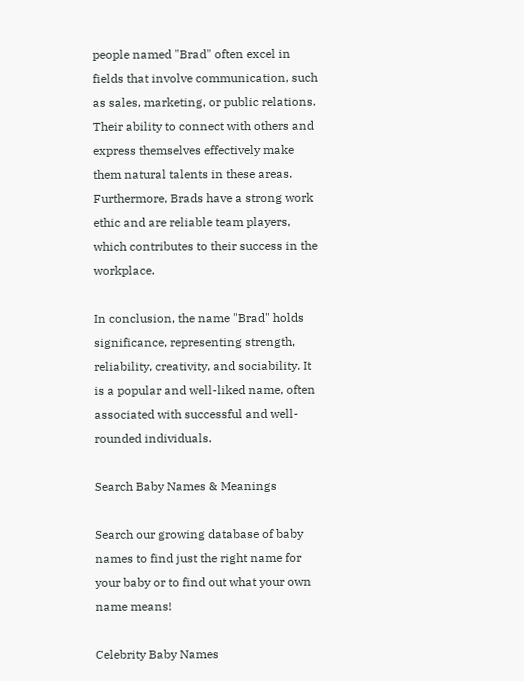people named "Brad" often excel in fields that involve communication, such as sales, marketing, or public relations. Their ability to connect with others and express themselves effectively make them natural talents in these areas. Furthermore, Brads have a strong work ethic and are reliable team players, which contributes to their success in the workplace.

In conclusion, the name "Brad" holds significance, representing strength, reliability, creativity, and sociability. It is a popular and well-liked name, often associated with successful and well-rounded individuals.

Search Baby Names & Meanings

Search our growing database of baby names to find just the right name for your baby or to find out what your own name means!

Celebrity Baby Names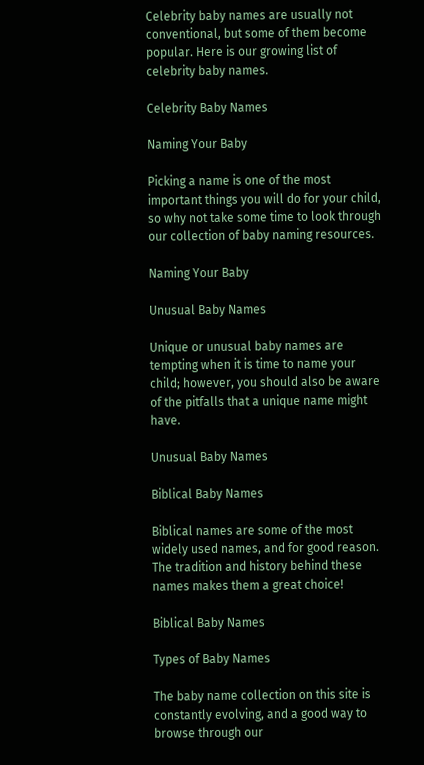Celebrity baby names are usually not conventional, but some of them become popular. Here is our growing list of celebrity baby names.

Celebrity Baby Names

Naming Your Baby

Picking a name is one of the most important things you will do for your child, so why not take some time to look through our collection of baby naming resources.

Naming Your Baby

Unusual Baby Names

Unique or unusual baby names are tempting when it is time to name your child; however, you should also be aware of the pitfalls that a unique name might have.

Unusual Baby Names

Biblical Baby Names

Biblical names are some of the most widely used names, and for good reason. The tradition and history behind these names makes them a great choice!

Biblical Baby Names

Types of Baby Names

The baby name collection on this site is constantly evolving, and a good way to browse through our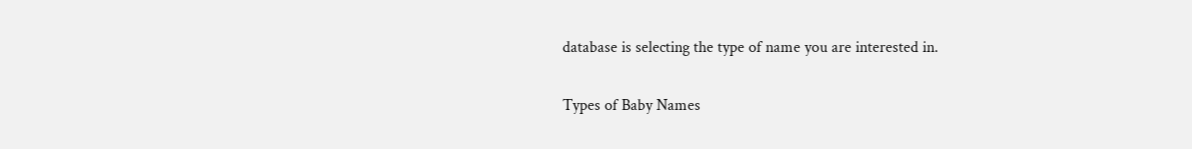database is selecting the type of name you are interested in.

Types of Baby Names